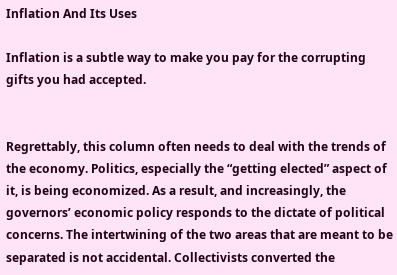Inflation And Its Uses

Inflation is a subtle way to make you pay for the corrupting gifts you had accepted.


Regrettably, this column often needs to deal with the trends of the economy. Politics, especially the “getting elected” aspect of it, is being economized. As a result, and increasingly, the governors’ economic policy responds to the dictate of political concerns. The intertwining of the two areas that are meant to be separated is not accidental. Collectivists converted the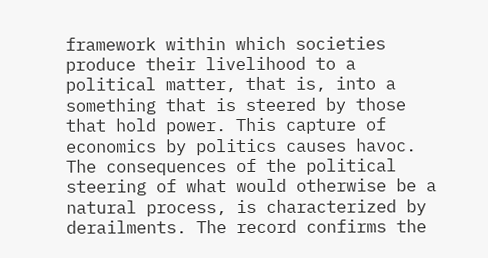framework within which societies produce their livelihood to a political matter, that is, into a something that is steered by those that hold power. This capture of economics by politics causes havoc. The consequences of the political steering of what would otherwise be a natural process, is characterized by derailments. The record confirms the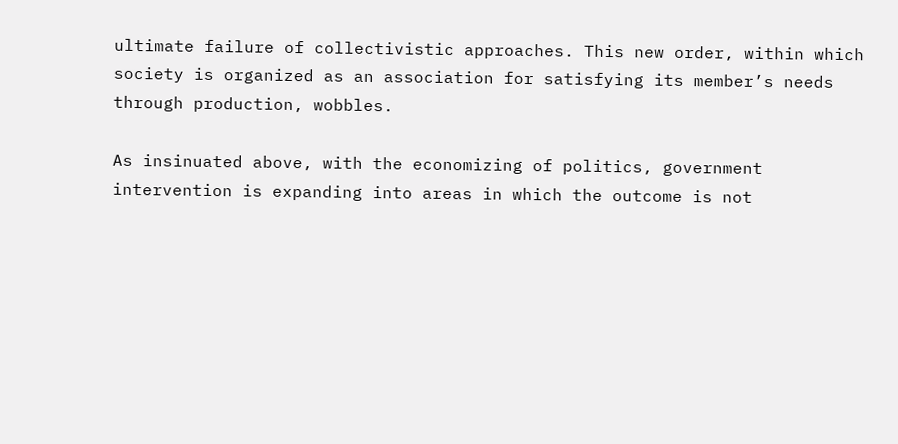ultimate failure of collectivistic approaches. This new order, within which society is organized as an association for satisfying its member’s needs through production, wobbles.

As insinuated above, with the economizing of politics, government intervention is expanding into areas in which the outcome is not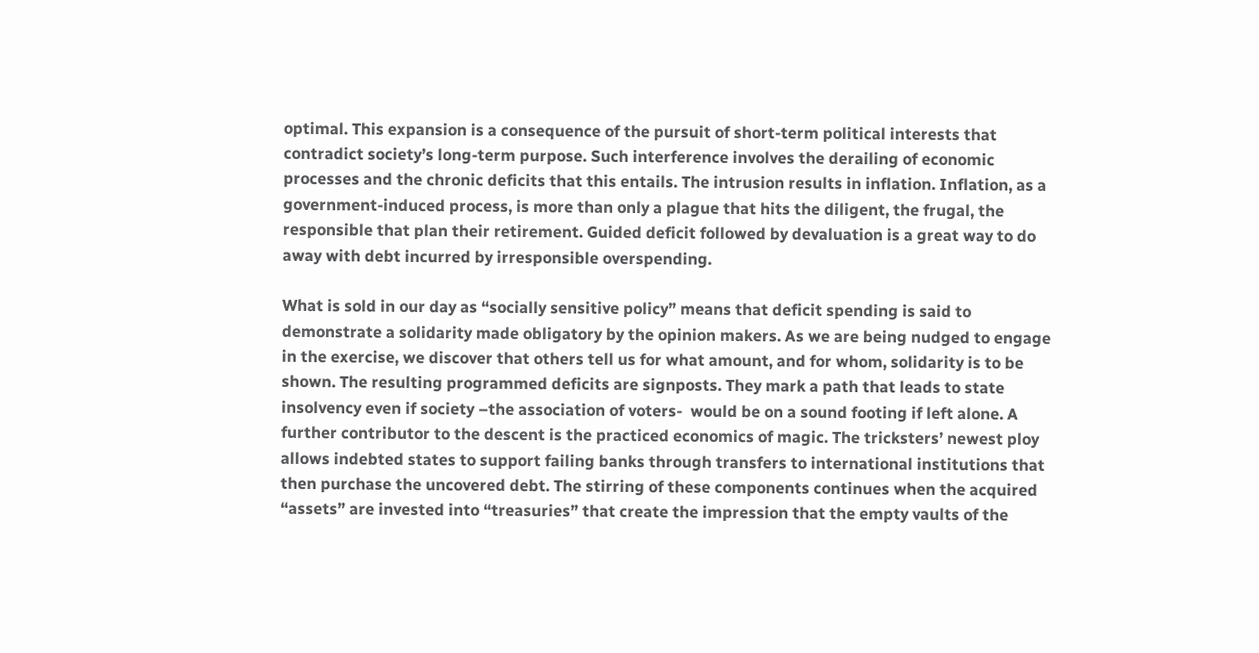optimal. This expansion is a consequence of the pursuit of short-term political interests that contradict society’s long-term purpose. Such interference involves the derailing of economic processes and the chronic deficits that this entails. The intrusion results in inflation. Inflation, as a government-induced process, is more than only a plague that hits the diligent, the frugal, the responsible that plan their retirement. Guided deficit followed by devaluation is a great way to do away with debt incurred by irresponsible overspending.

What is sold in our day as “socially sensitive policy” means that deficit spending is said to demonstrate a solidarity made obligatory by the opinion makers. As we are being nudged to engage in the exercise, we discover that others tell us for what amount, and for whom, solidarity is to be shown. The resulting programmed deficits are signposts. They mark a path that leads to state insolvency even if society –the association of voters-  would be on a sound footing if left alone. A further contributor to the descent is the practiced economics of magic. The tricksters’ newest ploy allows indebted states to support failing banks through transfers to international institutions that then purchase the uncovered debt. The stirring of these components continues when the acquired “assets” are invested into “treasuries” that create the impression that the empty vaults of the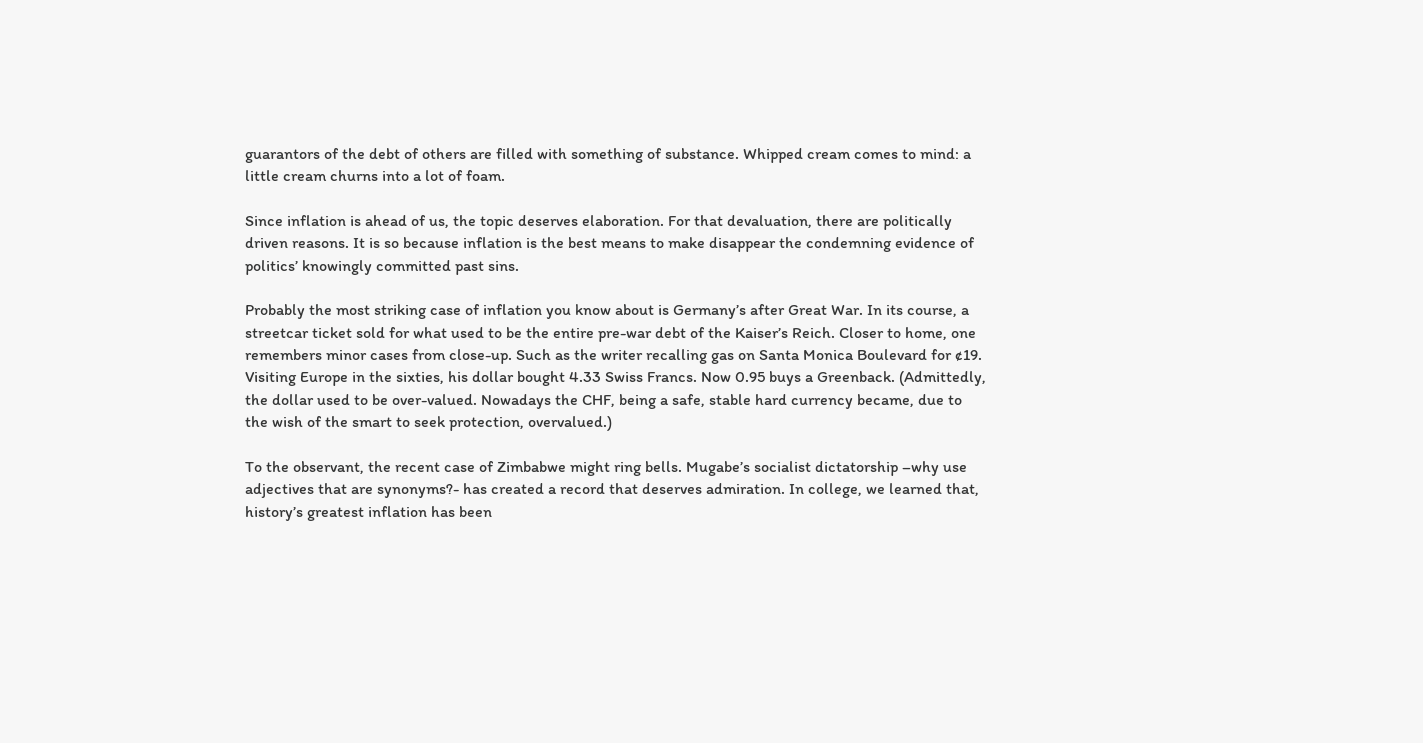guarantors of the debt of others are filled with something of substance. Whipped cream comes to mind: a little cream churns into a lot of foam.

Since inflation is ahead of us, the topic deserves elaboration. For that devaluation, there are politically driven reasons. It is so because inflation is the best means to make disappear the condemning evidence of politics’ knowingly committed past sins.

Probably the most striking case of inflation you know about is Germany’s after Great War. In its course, a streetcar ticket sold for what used to be the entire pre-war debt of the Kaiser’s Reich. Closer to home, one remembers minor cases from close-up. Such as the writer recalling gas on Santa Monica Boulevard for ¢19. Visiting Europe in the sixties, his dollar bought 4.33 Swiss Francs. Now 0.95 buys a Greenback. (Admittedly, the dollar used to be over-valued. Nowadays the CHF, being a safe, stable hard currency became, due to the wish of the smart to seek protection, overvalued.)

To the observant, the recent case of Zimbabwe might ring bells. Mugabe’s socialist dictatorship –why use adjectives that are synonyms?- has created a record that deserves admiration. In college, we learned that, history’s greatest inflation has been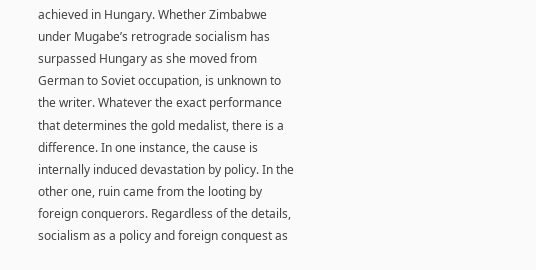achieved in Hungary. Whether Zimbabwe under Mugabe’s retrograde socialism has surpassed Hungary as she moved from German to Soviet occupation, is unknown to the writer. Whatever the exact performance that determines the gold medalist, there is a difference. In one instance, the cause is internally induced devastation by policy. In the other one, ruin came from the looting by foreign conquerors. Regardless of the details, socialism as a policy and foreign conquest as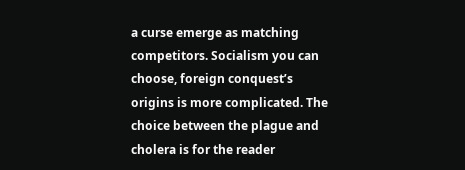a curse emerge as matching competitors. Socialism you can choose, foreign conquest’s origins is more complicated. The choice between the plague and cholera is for the reader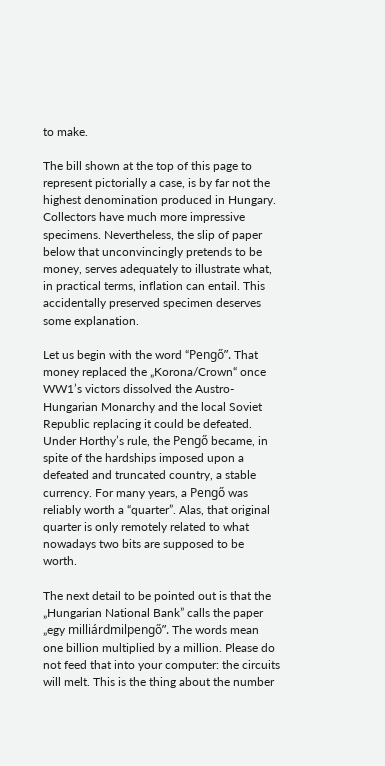to make.

The bill shown at the top of this page to represent pictorially a case, is by far not the highest denomination produced in Hungary. Collectors have much more impressive specimens. Nevertheless, the slip of paper below that unconvincingly pretends to be money, serves adequately to illustrate what, in practical terms, inflation can entail. This accidentally preserved specimen deserves some explanation.

Let us begin with the word “Pengő”. That money replaced the „Korona/Crown“ once WW1’s victors dissolved the Austro-Hungarian Monarchy and the local Soviet Republic replacing it could be defeated. Under Horthy’s rule, the Pengő became, in spite of the hardships imposed upon a defeated and truncated country, a stable currency. For many years, a Pengő was reliably worth a “quarter”. Alas, that original quarter is only remotely related to what nowadays two bits are supposed to be worth.

The next detail to be pointed out is that the „Hungarian National Bank” calls the paper „egy milliárdmilpengő”. The words mean one billion multiplied by a million. Please do not feed that into your computer: the circuits will melt. This is the thing about the number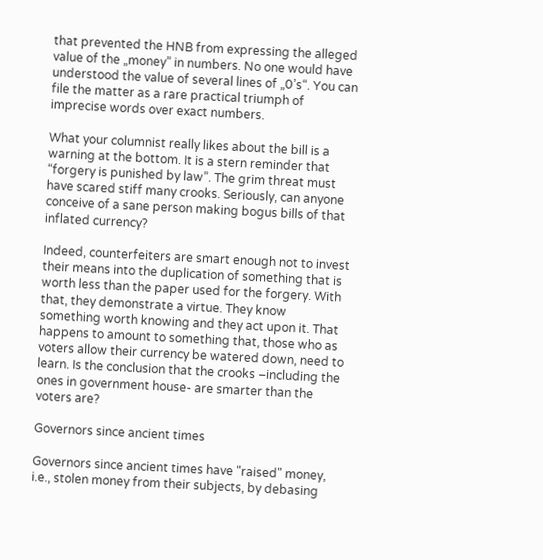that prevented the HNB from expressing the alleged value of the „money” in numbers. No one would have understood the value of several lines of „0’s“. You can file the matter as a rare practical triumph of imprecise words over exact numbers.

What your columnist really likes about the bill is a warning at the bottom. It is a stern reminder that “forgery is punished by law”. The grim threat must have scared stiff many crooks. Seriously, can anyone conceive of a sane person making bogus bills of that inflated currency?

Indeed, counterfeiters are smart enough not to invest their means into the duplication of something that is worth less than the paper used for the forgery. With that, they demonstrate a virtue. They know something worth knowing and they act upon it. That happens to amount to something that, those who as voters allow their currency be watered down, need to learn. Is the conclusion that the crooks –including the ones in government house- are smarter than the voters are?

Governors since ancient times

Governors since ancient times have "raised" money, i.e., stolen money from their subjects, by debasing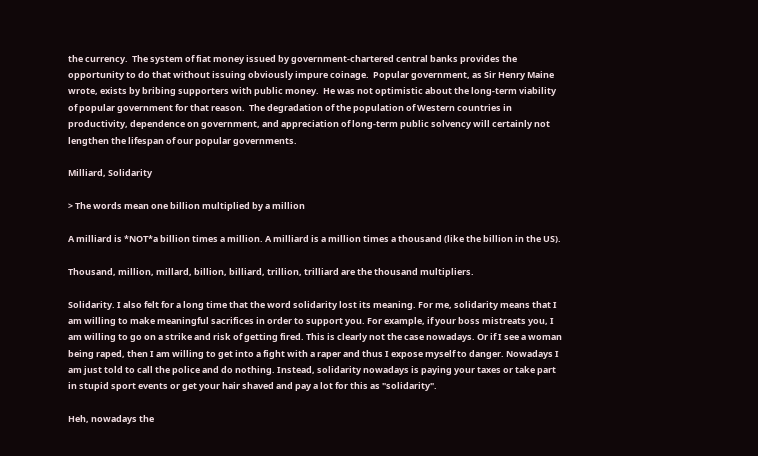the currency.  The system of fiat money issued by government-chartered central banks provides the opportunity to do that without issuing obviously impure coinage.  Popular government, as Sir Henry Maine wrote, exists by bribing supporters with public money.  He was not optimistic about the long-term viability of popular government for that reason.  The degradation of the population of Western countries in productivity, dependence on government, and appreciation of long-term public solvency will certainly not lengthen the lifespan of our popular governments.

Milliard, Solidarity

> The words mean one billion multiplied by a million

A milliard is *NOT*a billion times a million. A milliard is a million times a thousand (like the billion in the US).

Thousand, million, millard, billion, billiard, trillion, trilliard are the thousand multipliers.

Solidarity. I also felt for a long time that the word solidarity lost its meaning. For me, solidarity means that I am willing to make meaningful sacrifices in order to support you. For example, if your boss mistreats you, I am willing to go on a strike and risk of getting fired. This is clearly not the case nowadays. Or if I see a woman being raped, then I am willing to get into a fight with a raper and thus I expose myself to danger. Nowadays I am just told to call the police and do nothing. Instead, solidarity nowadays is paying your taxes or take part in stupid sport events or get your hair shaved and pay a lot for this as "solidarity".

Heh, nowadays the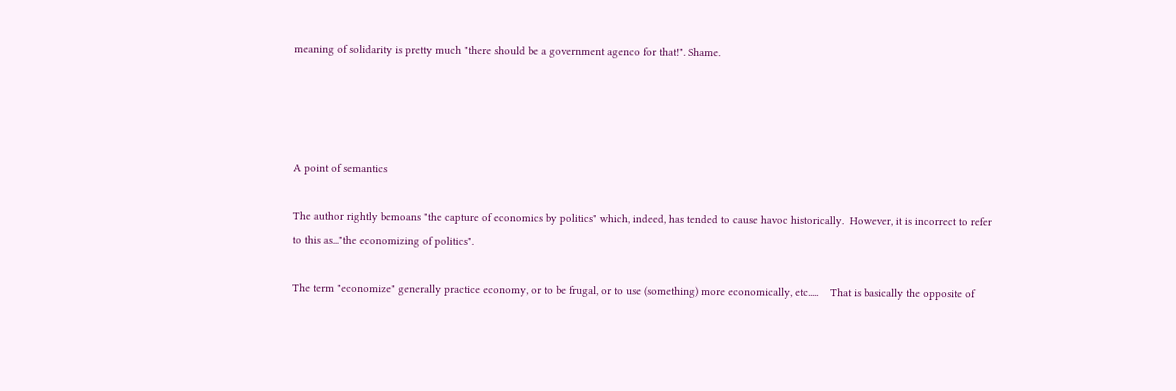meaning of solidarity is pretty much "there should be a government agenco for that!". Shame.




A point of semantics

The author rightly bemoans "the capture of economics by politics" which, indeed, has tended to cause havoc historically.  However, it is incorrect to refer to this as..."the economizing of politics".

The term "economize" generally practice economy, or to be frugal, or to use (something) more economically, etc.....    That is basically the opposite of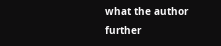what the author further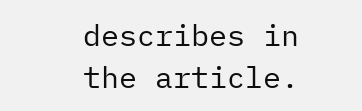describes in the article.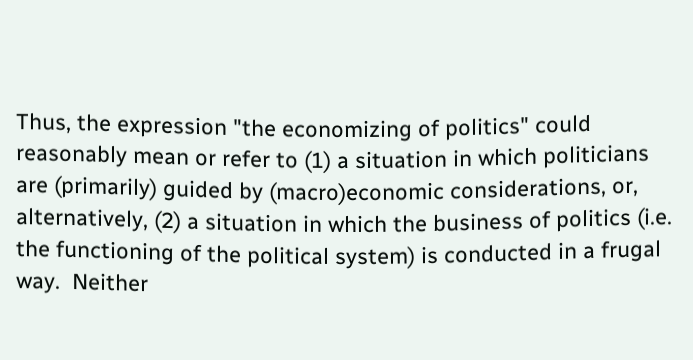Thus, the expression "the economizing of politics" could reasonably mean or refer to (1) a situation in which politicians are (primarily) guided by (macro)economic considerations, or, alternatively, (2) a situation in which the business of politics (i.e. the functioning of the political system) is conducted in a frugal way.  Neither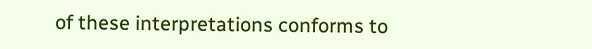of these interpretations conforms to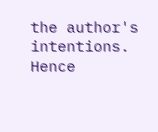the author's intentions.  Hence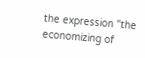the expression "the economizing of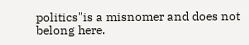politics"is a misnomer and does not belong here.